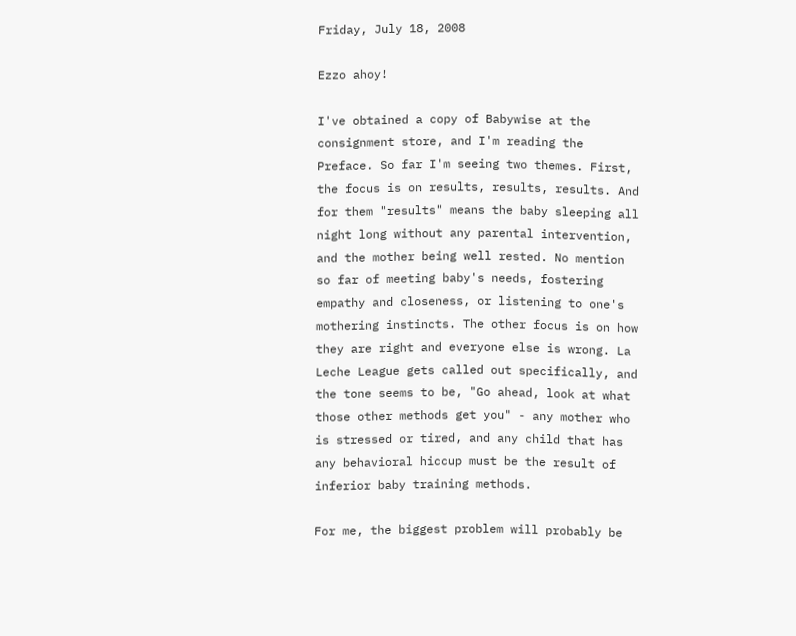Friday, July 18, 2008

Ezzo ahoy!

I've obtained a copy of Babywise at the consignment store, and I'm reading the Preface. So far I'm seeing two themes. First, the focus is on results, results, results. And for them "results" means the baby sleeping all night long without any parental intervention, and the mother being well rested. No mention so far of meeting baby's needs, fostering empathy and closeness, or listening to one's mothering instincts. The other focus is on how they are right and everyone else is wrong. La Leche League gets called out specifically, and the tone seems to be, "Go ahead, look at what those other methods get you" - any mother who is stressed or tired, and any child that has any behavioral hiccup must be the result of inferior baby training methods.

For me, the biggest problem will probably be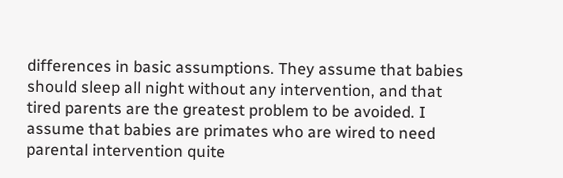differences in basic assumptions. They assume that babies should sleep all night without any intervention, and that tired parents are the greatest problem to be avoided. I assume that babies are primates who are wired to need parental intervention quite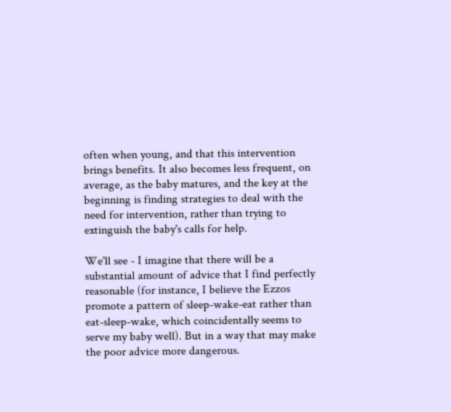often when young, and that this intervention brings benefits. It also becomes less frequent, on average, as the baby matures, and the key at the beginning is finding strategies to deal with the need for intervention, rather than trying to extinguish the baby's calls for help.

We'll see - I imagine that there will be a substantial amount of advice that I find perfectly reasonable (for instance, I believe the Ezzos promote a pattern of sleep-wake-eat rather than eat-sleep-wake, which coincidentally seems to serve my baby well). But in a way that may make the poor advice more dangerous.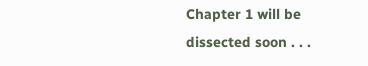Chapter 1 will be dissected soon . . .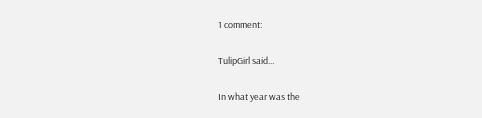1 comment:

TulipGirl said...

In what year was the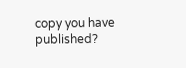copy you have published?